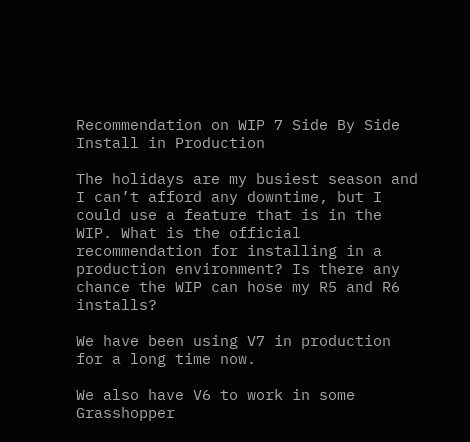Recommendation on WIP 7 Side By Side Install in Production

The holidays are my busiest season and I can’t afford any downtime, but I could use a feature that is in the WIP. What is the official recommendation for installing in a production environment? Is there any chance the WIP can hose my R5 and R6 installs?

We have been using V7 in production for a long time now.

We also have V6 to work in some Grasshopper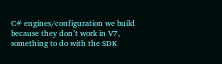C# engines/configuration we build because they don’t work in V7, something to do with the SDK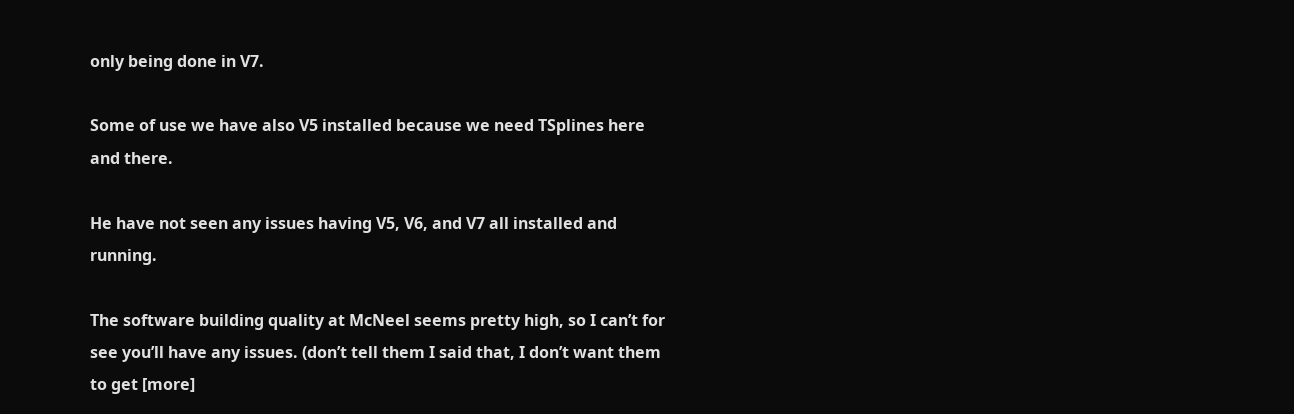only being done in V7.

Some of use we have also V5 installed because we need TSplines here and there.

He have not seen any issues having V5, V6, and V7 all installed and running.

The software building quality at McNeel seems pretty high, so I can’t for see you’ll have any issues. (don’t tell them I said that, I don’t want them to get [more]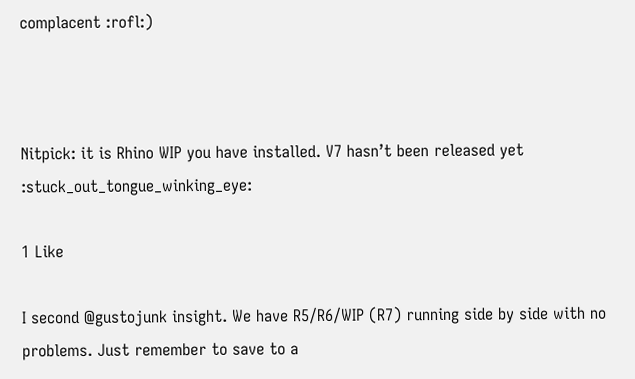complacent :rofl:)



Nitpick: it is Rhino WIP you have installed. V7 hasn’t been released yet :stuck_out_tongue_winking_eye:

1 Like

I second @gustojunk insight. We have R5/R6/WIP (R7) running side by side with no problems. Just remember to save to a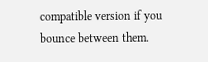compatible version if you bounce between them.